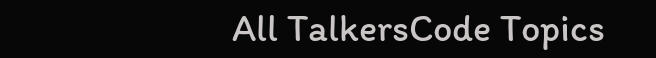All TalkersCode Topics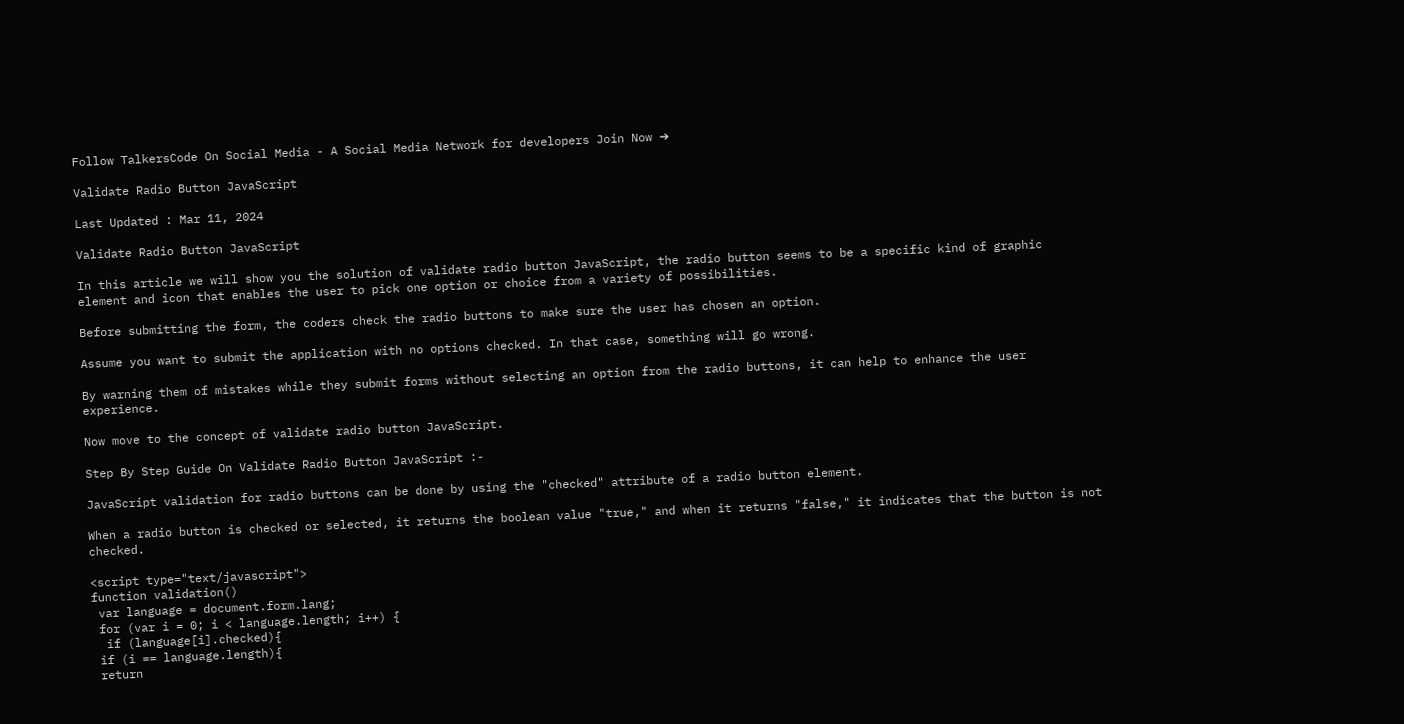Follow TalkersCode On Social Media - A Social Media Network for developers Join Now ➔

Validate Radio Button JavaScript

Last Updated : Mar 11, 2024

Validate Radio Button JavaScript

In this article we will show you the solution of validate radio button JavaScript, the radio button seems to be a specific kind of graphic element and icon that enables the user to pick one option or choice from a variety of possibilities.

Before submitting the form, the coders check the radio buttons to make sure the user has chosen an option.

Assume you want to submit the application with no options checked. In that case, something will go wrong.

By warning them of mistakes while they submit forms without selecting an option from the radio buttons, it can help to enhance the user experience.

Now move to the concept of validate radio button JavaScript.

Step By Step Guide On Validate Radio Button JavaScript :-

JavaScript validation for radio buttons can be done by using the "checked" attribute of a radio button element.

When a radio button is checked or selected, it returns the boolean value "true," and when it returns "false," it indicates that the button is not checked.

<script type="text/javascript">
function validation()
 var language = document.form.lang;
 for (var i = 0; i < language.length; i++) {
  if (language[i].checked){
 if (i == language.length){
 return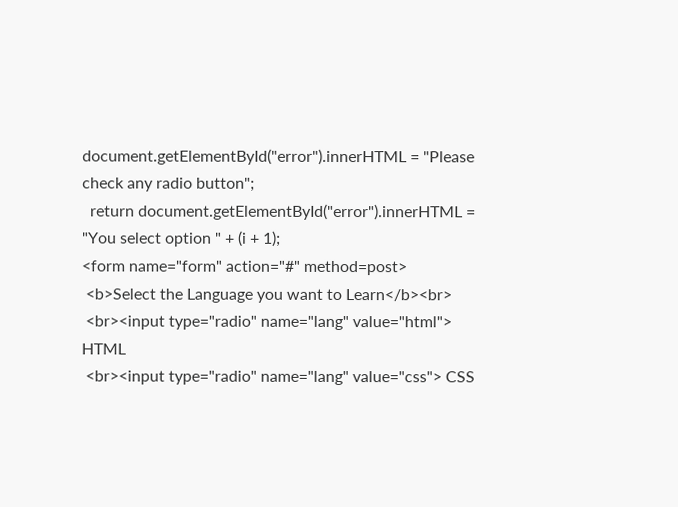document.getElementById("error").innerHTML = "Please check any radio button";
  return document.getElementById("error").innerHTML = "You select option " + (i + 1);
<form name="form" action="#" method=post>
 <b>Select the Language you want to Learn</b><br>
 <br><input type="radio" name="lang" value="html"> HTML
 <br><input type="radio" name="lang" value="css"> CSS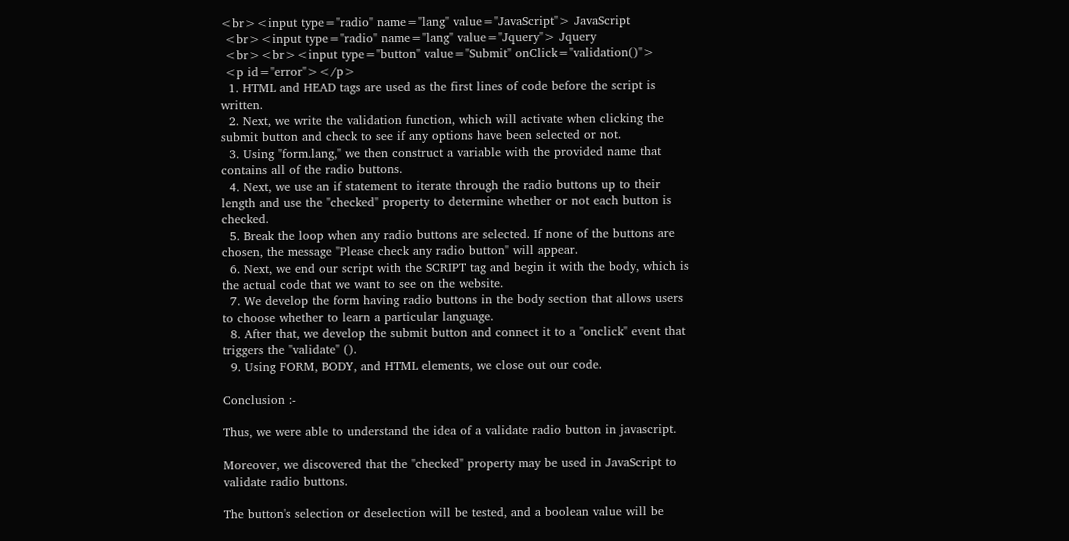<br><input type="radio" name="lang" value="JavaScript"> JavaScript
 <br><input type="radio" name="lang" value="Jquery"> Jquery
 <br><br><input type="button" value="Submit" onClick="validation()">
 <p id="error"></p>
  1. HTML and HEAD tags are used as the first lines of code before the script is written.
  2. Next, we write the validation function, which will activate when clicking the submit button and check to see if any options have been selected or not.
  3. Using "form.lang," we then construct a variable with the provided name that contains all of the radio buttons.
  4. Next, we use an if statement to iterate through the radio buttons up to their length and use the "checked" property to determine whether or not each button is checked.
  5. Break the loop when any radio buttons are selected. If none of the buttons are chosen, the message "Please check any radio button" will appear.
  6. Next, we end our script with the SCRIPT tag and begin it with the body, which is the actual code that we want to see on the website.
  7. We develop the form having radio buttons in the body section that allows users to choose whether to learn a particular language.
  8. After that, we develop the submit button and connect it to a "onclick" event that triggers the "validate" ().
  9. Using FORM, BODY, and HTML elements, we close out our code.

Conclusion :-

Thus, we were able to understand the idea of a validate radio button in javascript.

Moreover, we discovered that the "checked" property may be used in JavaScript to validate radio buttons.

The button's selection or deselection will be tested, and a boolean value will be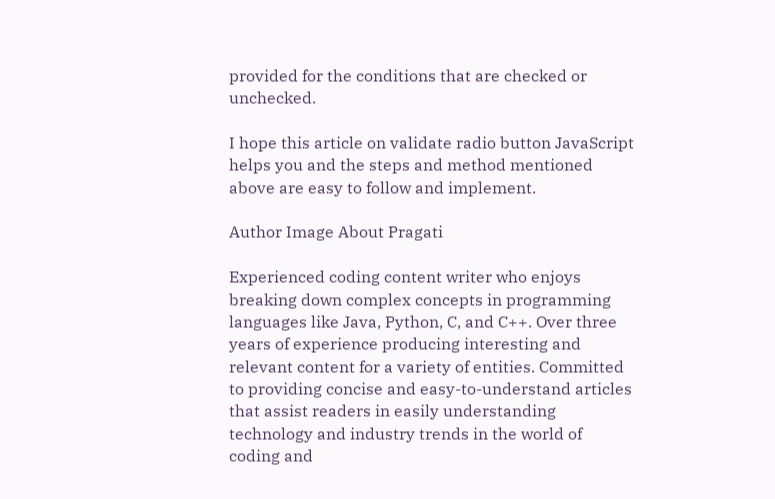provided for the conditions that are checked or unchecked.

I hope this article on validate radio button JavaScript helps you and the steps and method mentioned above are easy to follow and implement.

Author Image About Pragati

Experienced coding content writer who enjoys breaking down complex concepts in programming languages like Java, Python, C, and C++. Over three years of experience producing interesting and relevant content for a variety of entities. Committed to providing concise and easy-to-understand articles that assist readers in easily understanding technology and industry trends in the world of coding and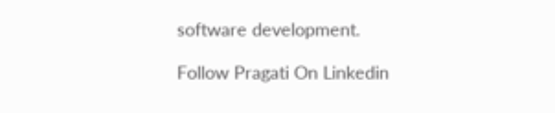software development.

Follow Pragati On Linkedin